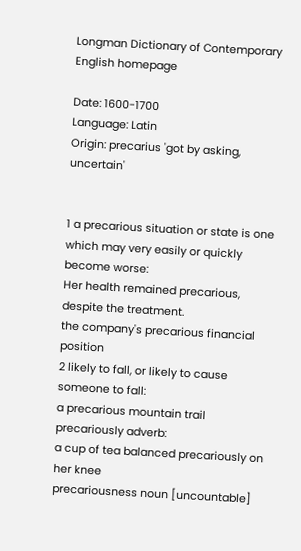Longman Dictionary of Contemporary English homepage

Date: 1600-1700
Language: Latin
Origin: precarius 'got by asking, uncertain'


1 a precarious situation or state is one which may very easily or quickly become worse:
Her health remained precarious, despite the treatment.
the company's precarious financial position
2 likely to fall, or likely to cause someone to fall:
a precarious mountain trail
precariously adverb:
a cup of tea balanced precariously on her knee
precariousness noun [uncountable]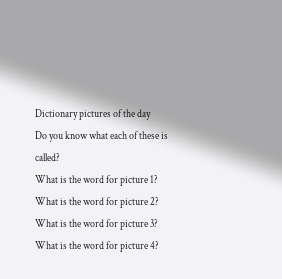Dictionary pictures of the day
Do you know what each of these is called?
What is the word for picture 1? What is the word for picture 2? What is the word for picture 3? What is the word for picture 4?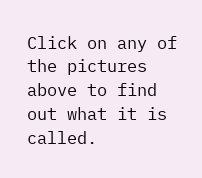Click on any of the pictures above to find out what it is called.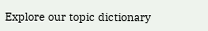Explore our topic dictionary